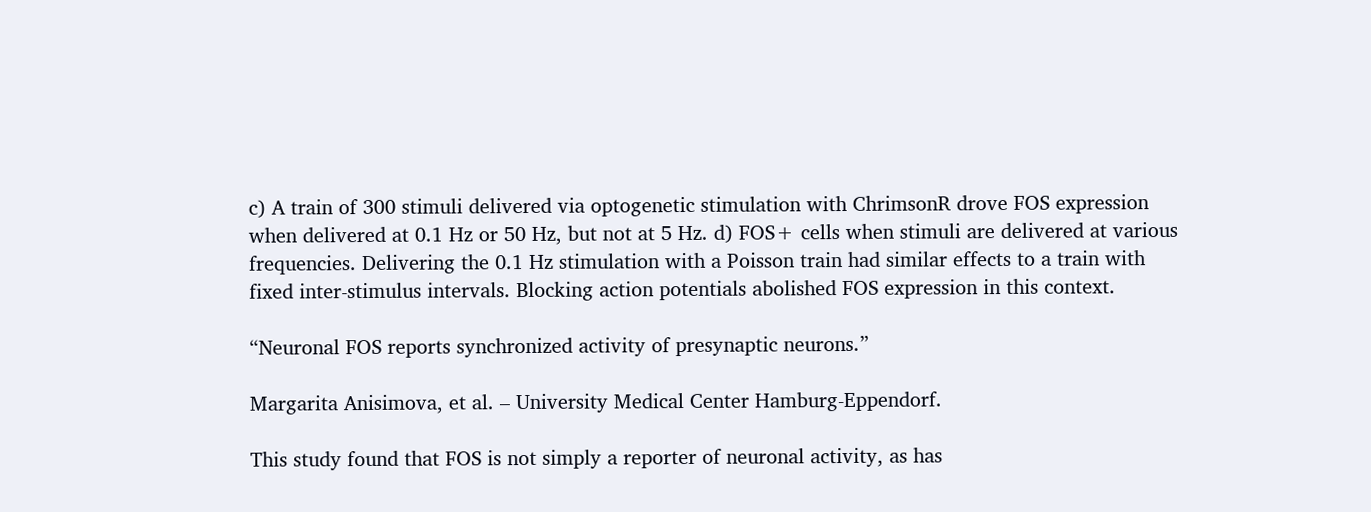c) A train of 300 stimuli delivered via optogenetic stimulation with ChrimsonR drove FOS expression when delivered at 0.1 Hz or 50 Hz, but not at 5 Hz. d) FOS+ cells when stimuli are delivered at various frequencies. Delivering the 0.1 Hz stimulation with a Poisson train had similar effects to a train with fixed inter-stimulus intervals. Blocking action potentials abolished FOS expression in this context.

“Neuronal FOS reports synchronized activity of presynaptic neurons.”

Margarita Anisimova, et al. – University Medical Center Hamburg-Eppendorf.

This study found that FOS is not simply a reporter of neuronal activity, as has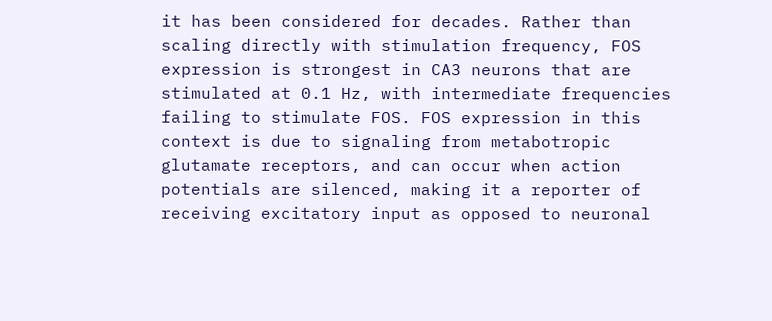it has been considered for decades. Rather than scaling directly with stimulation frequency, FOS expression is strongest in CA3 neurons that are stimulated at 0.1 Hz, with intermediate frequencies failing to stimulate FOS. FOS expression in this context is due to signaling from metabotropic glutamate receptors, and can occur when action potentials are silenced, making it a reporter of receiving excitatory input as opposed to neuronal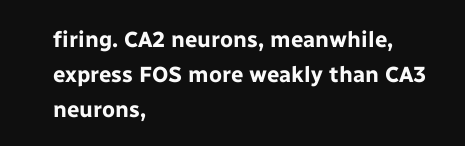firing. CA2 neurons, meanwhile, express FOS more weakly than CA3 neurons,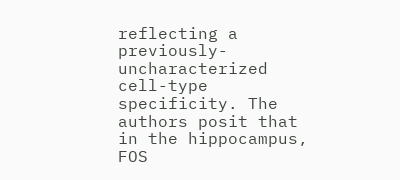reflecting a previously-uncharacterized cell-type specificity. The authors posit that in the hippocampus, FOS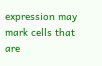expression may mark cells that are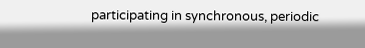participating in synchronous, periodic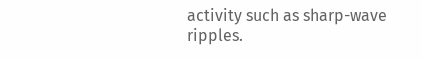activity such as sharp-wave ripples.